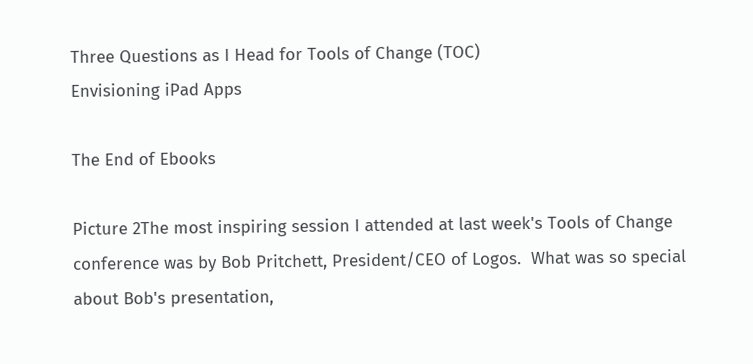Three Questions as I Head for Tools of Change (TOC)
Envisioning iPad Apps

The End of Ebooks

Picture 2The most inspiring session I attended at last week's Tools of Change conference was by Bob Pritchett, President/CEO of Logos.  What was so special about Bob's presentation,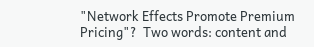"Network Effects Promote Premium Pricing"?  Two words: content and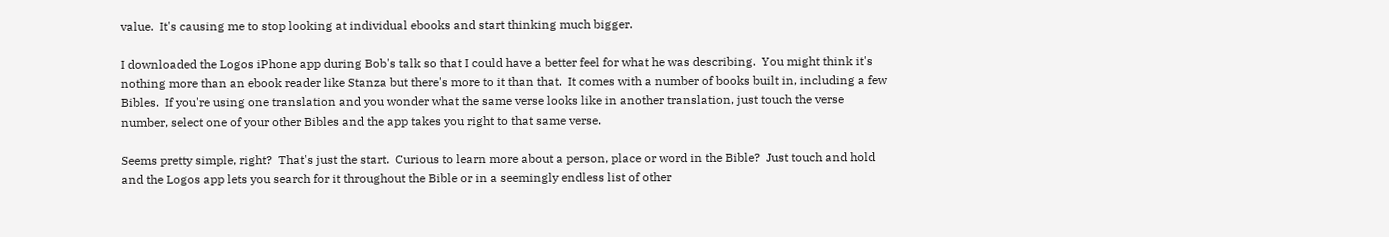value.  It's causing me to stop looking at individual ebooks and start thinking much bigger.

I downloaded the Logos iPhone app during Bob's talk so that I could have a better feel for what he was describing.  You might think it's nothing more than an ebook reader like Stanza but there's more to it than that.  It comes with a number of books built in, including a few Bibles.  If you're using one translation and you wonder what the same verse looks like in another translation, just touch the verse number, select one of your other Bibles and the app takes you right to that same verse.

Seems pretty simple, right?  That's just the start.  Curious to learn more about a person, place or word in the Bible?  Just touch and hold and the Logos app lets you search for it throughout the Bible or in a seemingly endless list of other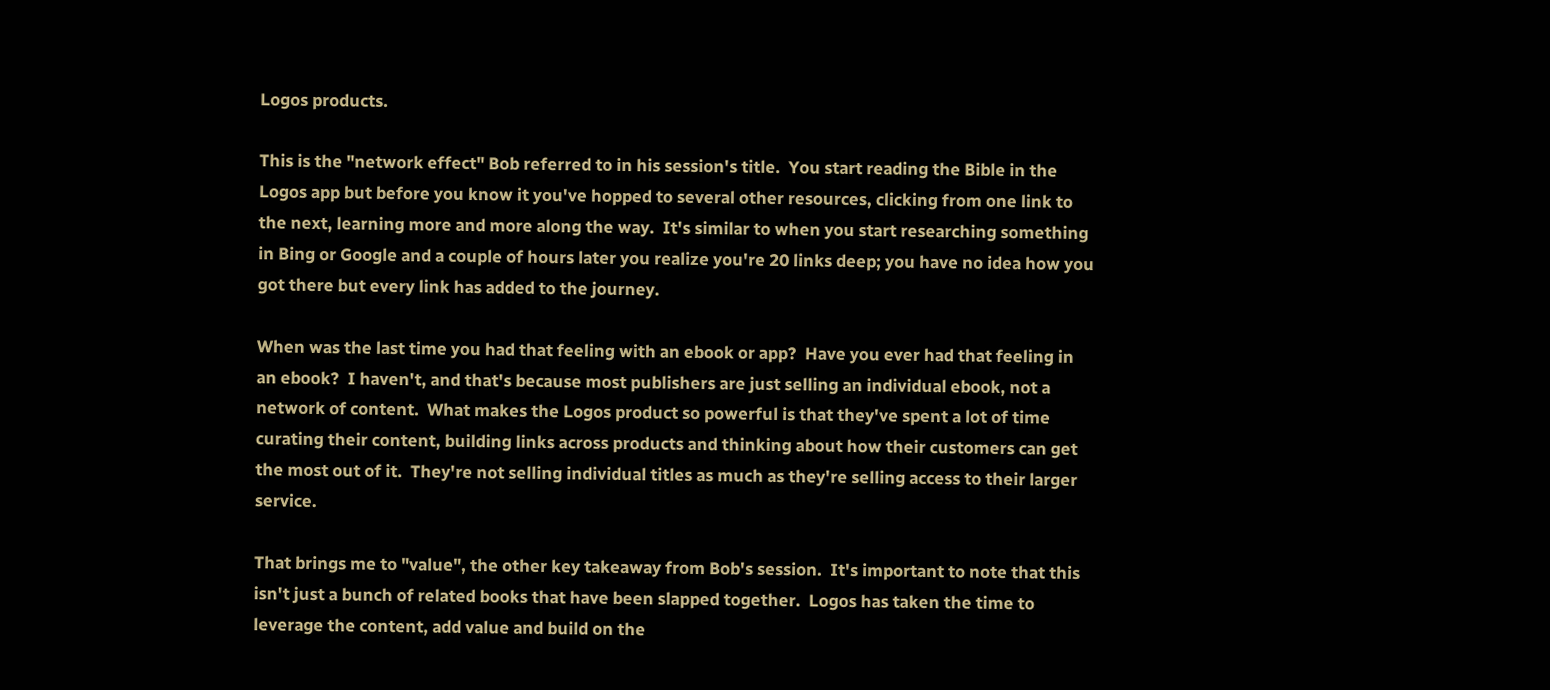Logos products.

This is the "network effect" Bob referred to in his session's title.  You start reading the Bible in the Logos app but before you know it you've hopped to several other resources, clicking from one link to the next, learning more and more along the way.  It's similar to when you start researching something in Bing or Google and a couple of hours later you realize you're 20 links deep; you have no idea how you got there but every link has added to the journey.

When was the last time you had that feeling with an ebook or app?  Have you ever had that feeling in an ebook?  I haven't, and that's because most publishers are just selling an individual ebook, not a network of content.  What makes the Logos product so powerful is that they've spent a lot of time curating their content, building links across products and thinking about how their customers can get the most out of it.  They're not selling individual titles as much as they're selling access to their larger service.

That brings me to "value", the other key takeaway from Bob's session.  It's important to note that this isn't just a bunch of related books that have been slapped together.  Logos has taken the time to leverage the content, add value and build on the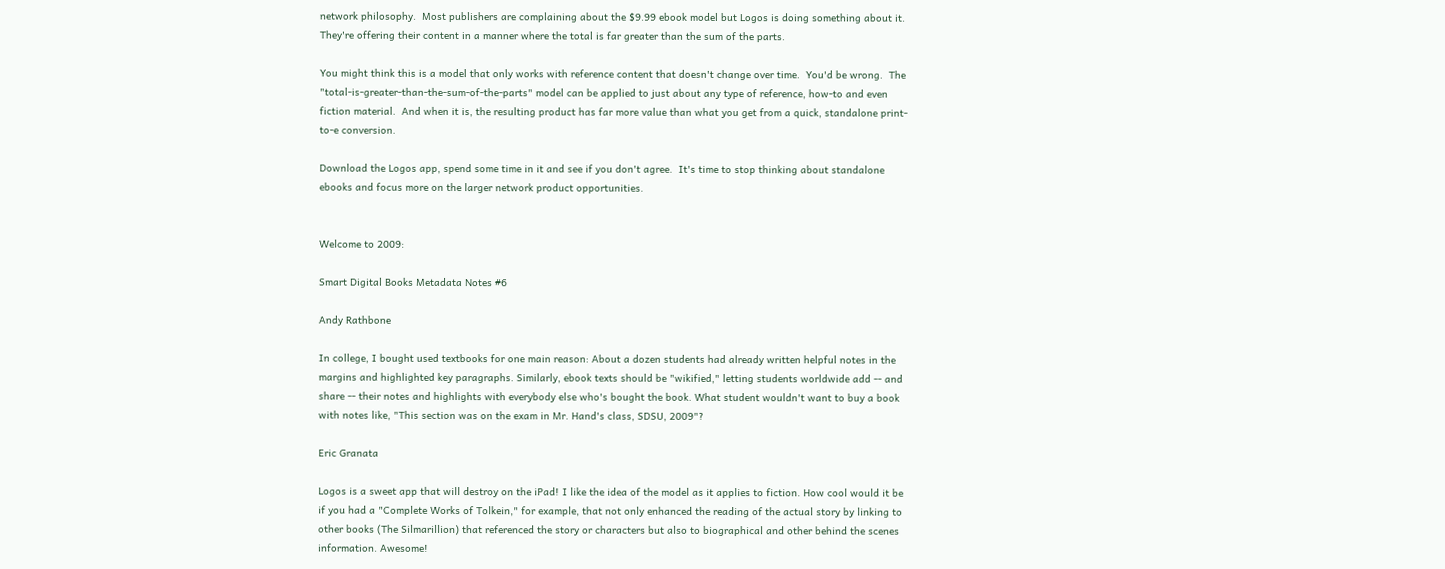network philosophy.  Most publishers are complaining about the $9.99 ebook model but Logos is doing something about it.  They're offering their content in a manner where the total is far greater than the sum of the parts.

You might think this is a model that only works with reference content that doesn't change over time.  You'd be wrong.  The "total-is-greater-than-the-sum-of-the-parts" model can be applied to just about any type of reference, how-to and even fiction material.  And when it is, the resulting product has far more value than what you get from a quick, standalone print-to-e conversion.

Download the Logos app, spend some time in it and see if you don't agree.  It's time to stop thinking about standalone ebooks and focus more on the larger network product opportunities.


Welcome to 2009:

Smart Digital Books Metadata Notes #6

Andy Rathbone

In college, I bought used textbooks for one main reason: About a dozen students had already written helpful notes in the margins and highlighted key paragraphs. Similarly, ebook texts should be "wikified," letting students worldwide add -- and share -- their notes and highlights with everybody else who's bought the book. What student wouldn't want to buy a book with notes like, "This section was on the exam in Mr. Hand's class, SDSU, 2009"?

Eric Granata

Logos is a sweet app that will destroy on the iPad! I like the idea of the model as it applies to fiction. How cool would it be if you had a "Complete Works of Tolkein," for example, that not only enhanced the reading of the actual story by linking to other books (The Silmarillion) that referenced the story or characters but also to biographical and other behind the scenes information. Awesome!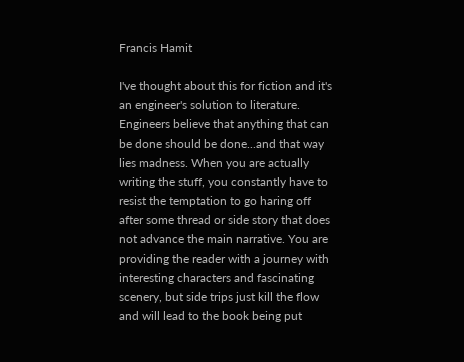Francis Hamit

I've thought about this for fiction and it's an engineer's solution to literature. Engineers believe that anything that can be done should be done...and that way lies madness. When you are actually writing the stuff, you constantly have to resist the temptation to go haring off after some thread or side story that does not advance the main narrative. You are providing the reader with a journey with interesting characters and fascinating scenery, but side trips just kill the flow and will lead to the book being put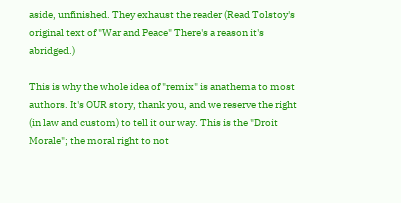aside, unfinished. They exhaust the reader (Read Tolstoy's original text of "War and Peace" There's a reason it's abridged.)

This is why the whole idea of "remix" is anathema to most authors. It's OUR story, thank you, and we reserve the right (in law and custom) to tell it our way. This is the "Droit Morale"; the moral right to not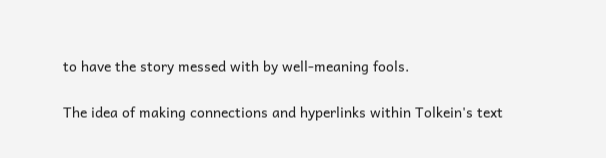to have the story messed with by well-meaning fools.

The idea of making connections and hyperlinks within Tolkein's text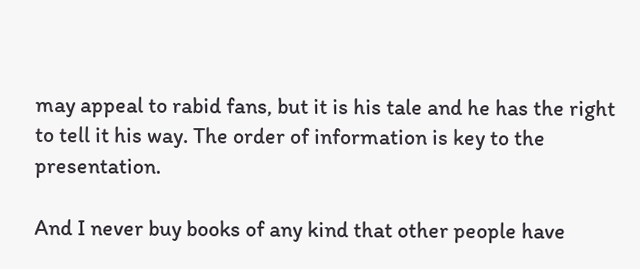may appeal to rabid fans, but it is his tale and he has the right to tell it his way. The order of information is key to the presentation.

And I never buy books of any kind that other people have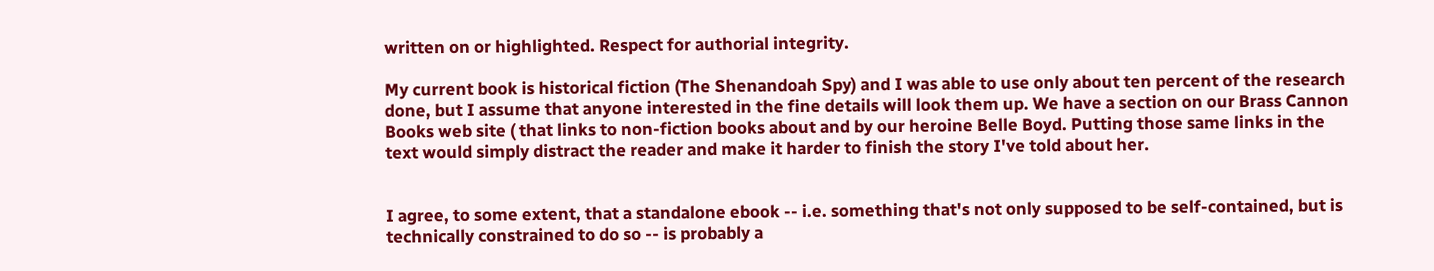written on or highlighted. Respect for authorial integrity.

My current book is historical fiction (The Shenandoah Spy) and I was able to use only about ten percent of the research done, but I assume that anyone interested in the fine details will look them up. We have a section on our Brass Cannon Books web site ( that links to non-fiction books about and by our heroine Belle Boyd. Putting those same links in the text would simply distract the reader and make it harder to finish the story I've told about her.


I agree, to some extent, that a standalone ebook -- i.e. something that's not only supposed to be self-contained, but is technically constrained to do so -- is probably a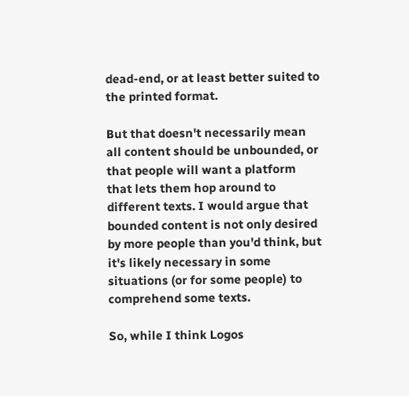dead-end, or at least better suited to the printed format.

But that doesn't necessarily mean all content should be unbounded, or that people will want a platform that lets them hop around to different texts. I would argue that bounded content is not only desired by more people than you'd think, but it's likely necessary in some situations (or for some people) to comprehend some texts.

So, while I think Logos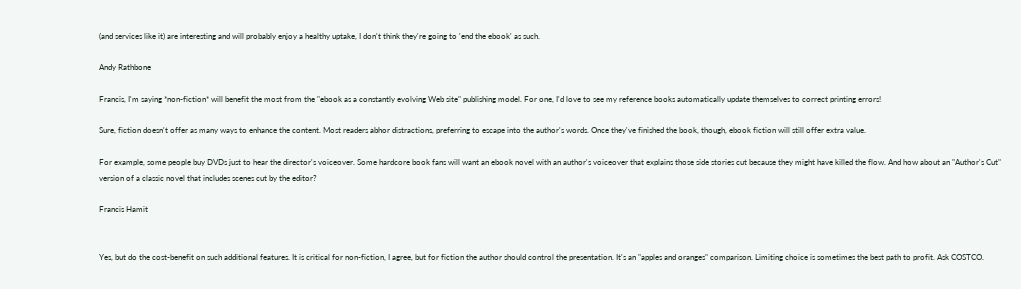(and services like it) are interesting and will probably enjoy a healthy uptake, I don't think they're going to 'end the ebook' as such.

Andy Rathbone

Francis, I'm saying *non-fiction* will benefit the most from the "ebook as a constantly evolving Web site" publishing model. For one, I'd love to see my reference books automatically update themselves to correct printing errors!

Sure, fiction doesn't offer as many ways to enhance the content. Most readers abhor distractions, preferring to escape into the author's words. Once they've finished the book, though, ebook fiction will still offer extra value.

For example, some people buy DVDs just to hear the director's voiceover. Some hardcore book fans will want an ebook novel with an author's voiceover that explains those side stories cut because they might have killed the flow. And how about an "Author's Cut" version of a classic novel that includes scenes cut by the editor?

Francis Hamit


Yes, but do the cost-benefit on such additional features. It is critical for non-fiction, I agree, but for fiction the author should control the presentation. It's an "apples and oranges" comparison. Limiting choice is sometimes the best path to profit. Ask COSTCO.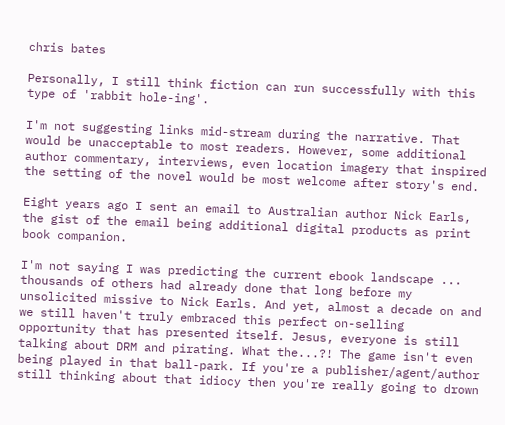chris bates

Personally, I still think fiction can run successfully with this type of 'rabbit hole-ing'.

I'm not suggesting links mid-stream during the narrative. That would be unacceptable to most readers. However, some additional author commentary, interviews, even location imagery that inspired the setting of the novel would be most welcome after story's end.

Eight years ago I sent an email to Australian author Nick Earls, the gist of the email being additional digital products as print book companion.

I'm not saying I was predicting the current ebook landscape ... thousands of others had already done that long before my unsolicited missive to Nick Earls. And yet, almost a decade on and we still haven't truly embraced this perfect on-selling opportunity that has presented itself. Jesus, everyone is still talking about DRM and pirating. What the...?! The game isn't even being played in that ball-park. If you're a publisher/agent/author still thinking about that idiocy then you're really going to drown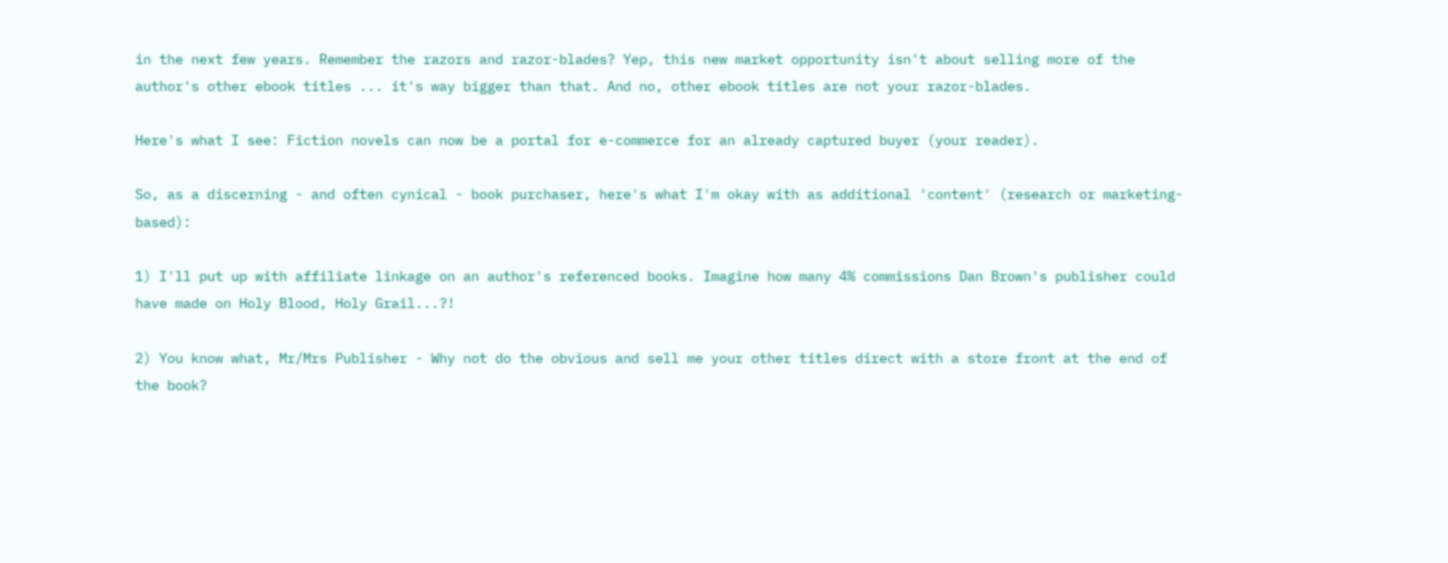in the next few years. Remember the razors and razor-blades? Yep, this new market opportunity isn't about selling more of the author's other ebook titles ... it's way bigger than that. And no, other ebook titles are not your razor-blades.

Here's what I see: Fiction novels can now be a portal for e-commerce for an already captured buyer (your reader).

So, as a discerning - and often cynical - book purchaser, here's what I'm okay with as additional 'content' (research or marketing-based):

1) I'll put up with affiliate linkage on an author's referenced books. Imagine how many 4% commissions Dan Brown's publisher could have made on Holy Blood, Holy Grail...?!

2) You know what, Mr/Mrs Publisher - Why not do the obvious and sell me your other titles direct with a store front at the end of the book?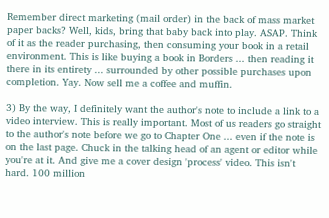Remember direct marketing (mail order) in the back of mass market paper backs? Well, kids, bring that baby back into play. ASAP. Think of it as the reader purchasing, then consuming your book in a retail environment. This is like buying a book in Borders ... then reading it there in its entirety ... surrounded by other possible purchases upon completion. Yay. Now sell me a coffee and muffin.

3) By the way, I definitely want the author's note to include a link to a video interview. This is really important. Most of us readers go straight to the author's note before we go to Chapter One ... even if the note is on the last page. Chuck in the talking head of an agent or editor while you're at it. And give me a cover design 'process' video. This isn't hard. 100 million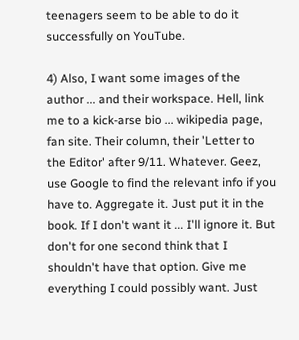teenagers seem to be able to do it successfully on YouTube.

4) Also, I want some images of the author ... and their workspace. Hell, link me to a kick-arse bio ... wikipedia page, fan site. Their column, their 'Letter to the Editor' after 9/11. Whatever. Geez, use Google to find the relevant info if you have to. Aggregate it. Just put it in the book. If I don't want it ... I'll ignore it. But don't for one second think that I shouldn't have that option. Give me everything I could possibly want. Just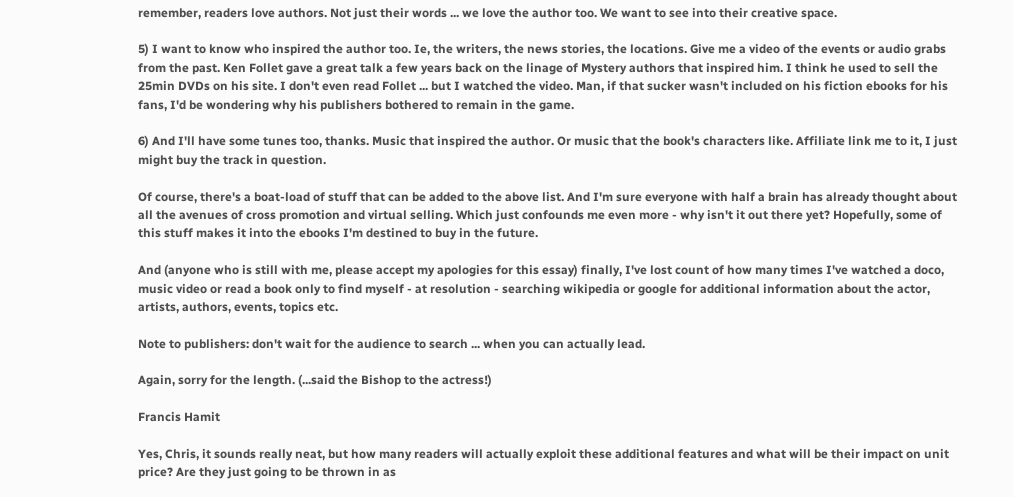remember, readers love authors. Not just their words ... we love the author too. We want to see into their creative space.

5) I want to know who inspired the author too. Ie, the writers, the news stories, the locations. Give me a video of the events or audio grabs from the past. Ken Follet gave a great talk a few years back on the linage of Mystery authors that inspired him. I think he used to sell the 25min DVDs on his site. I don't even read Follet ... but I watched the video. Man, if that sucker wasn't included on his fiction ebooks for his fans, I'd be wondering why his publishers bothered to remain in the game.

6) And I'll have some tunes too, thanks. Music that inspired the author. Or music that the book's characters like. Affiliate link me to it, I just might buy the track in question.

Of course, there's a boat-load of stuff that can be added to the above list. And I'm sure everyone with half a brain has already thought about all the avenues of cross promotion and virtual selling. Which just confounds me even more - why isn't it out there yet? Hopefully, some of this stuff makes it into the ebooks I'm destined to buy in the future.

And (anyone who is still with me, please accept my apologies for this essay) finally, I've lost count of how many times I've watched a doco, music video or read a book only to find myself - at resolution - searching wikipedia or google for additional information about the actor, artists, authors, events, topics etc.

Note to publishers: don't wait for the audience to search ... when you can actually lead.

Again, sorry for the length. (...said the Bishop to the actress!)

Francis Hamit

Yes, Chris, it sounds really neat, but how many readers will actually exploit these additional features and what will be their impact on unit price? Are they just going to be thrown in as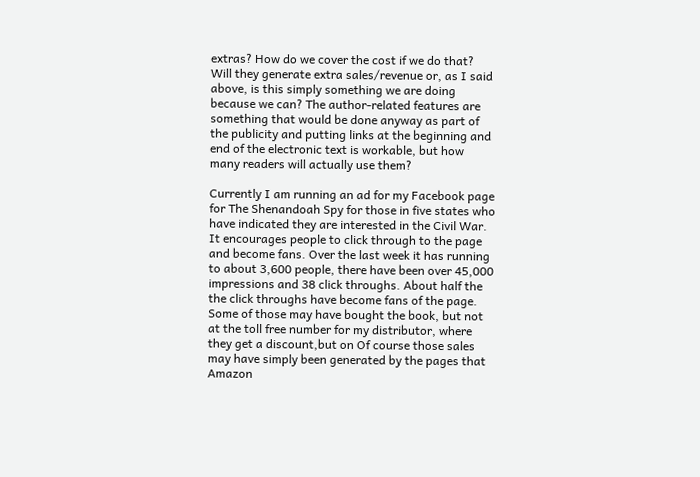extras? How do we cover the cost if we do that? Will they generate extra sales/revenue or, as I said above, is this simply something we are doing because we can? The author-related features are something that would be done anyway as part of the publicity and putting links at the beginning and end of the electronic text is workable, but how many readers will actually use them?

Currently I am running an ad for my Facebook page for The Shenandoah Spy for those in five states who have indicated they are interested in the Civil War. It encourages people to click through to the page and become fans. Over the last week it has running to about 3,600 people, there have been over 45,000 impressions and 38 click throughs. About half the the click throughs have become fans of the page. Some of those may have bought the book, but not at the toll free number for my distributor, where they get a discount,but on Of course those sales may have simply been generated by the pages that Amazon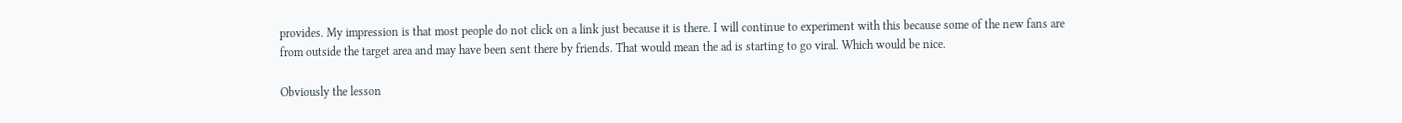provides. My impression is that most people do not click on a link just because it is there. I will continue to experiment with this because some of the new fans are from outside the target area and may have been sent there by friends. That would mean the ad is starting to go viral. Which would be nice.

Obviously the lesson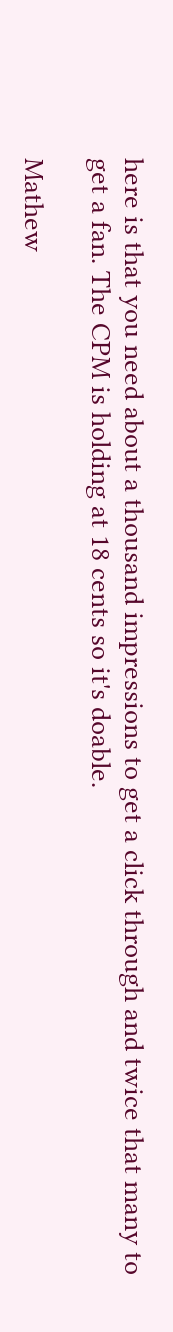here is that you need about a thousand impressions to get a click through and twice that many to get a fan. The CPM is holding at 18 cents so it's doable.

Mathew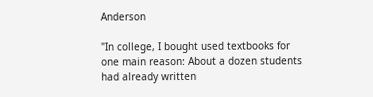Anderson

"In college, I bought used textbooks for one main reason: About a dozen students had already written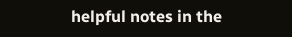helpful notes in the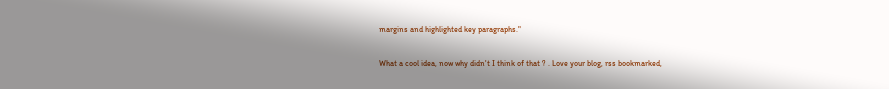margins and highlighted key paragraphs."

What a cool idea, now why didn't I think of that ? . Love your blog, rss bookmarked,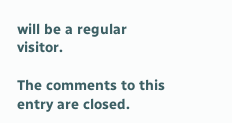will be a regular visitor.

The comments to this entry are closed.